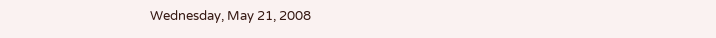Wednesday, May 21, 2008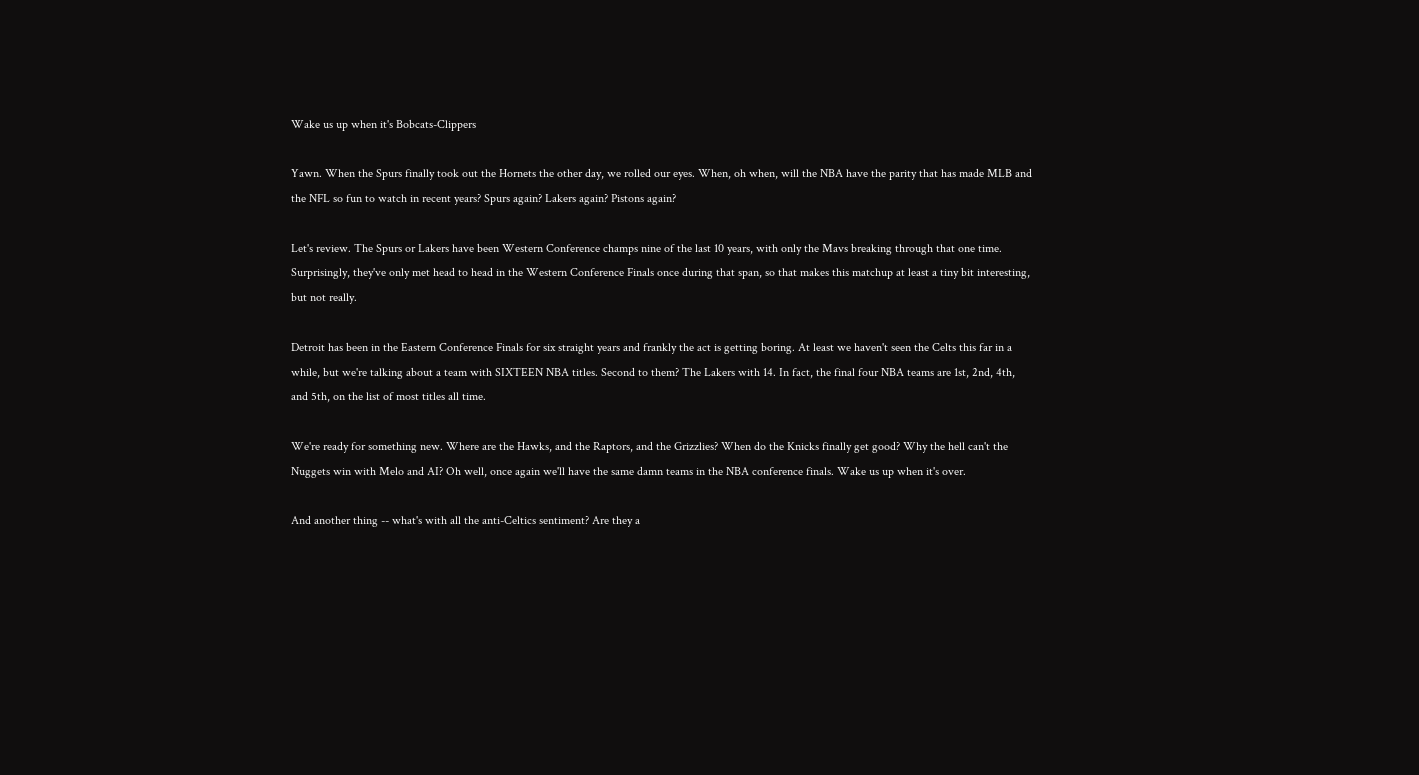Wake us up when it's Bobcats-Clippers

Yawn. When the Spurs finally took out the Hornets the other day, we rolled our eyes. When, oh when, will the NBA have the parity that has made MLB and the NFL so fun to watch in recent years? Spurs again? Lakers again? Pistons again?

Let's review. The Spurs or Lakers have been Western Conference champs nine of the last 10 years, with only the Mavs breaking through that one time. Surprisingly, they've only met head to head in the Western Conference Finals once during that span, so that makes this matchup at least a tiny bit interesting, but not really.

Detroit has been in the Eastern Conference Finals for six straight years and frankly the act is getting boring. At least we haven't seen the Celts this far in a while, but we're talking about a team with SIXTEEN NBA titles. Second to them? The Lakers with 14. In fact, the final four NBA teams are 1st, 2nd, 4th, and 5th, on the list of most titles all time.

We're ready for something new. Where are the Hawks, and the Raptors, and the Grizzlies? When do the Knicks finally get good? Why the hell can't the Nuggets win with Melo and AI? Oh well, once again we'll have the same damn teams in the NBA conference finals. Wake us up when it's over.

And another thing -- what's with all the anti-Celtics sentiment? Are they a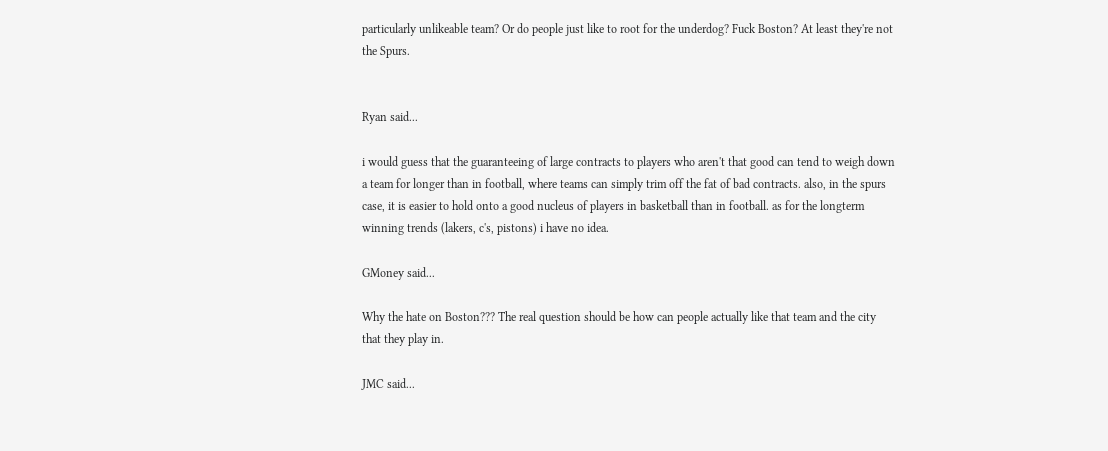particularly unlikeable team? Or do people just like to root for the underdog? Fuck Boston? At least they're not the Spurs.


Ryan said...

i would guess that the guaranteeing of large contracts to players who aren't that good can tend to weigh down a team for longer than in football, where teams can simply trim off the fat of bad contracts. also, in the spurs case, it is easier to hold onto a good nucleus of players in basketball than in football. as for the longterm winning trends (lakers, c's, pistons) i have no idea.

GMoney said...

Why the hate on Boston??? The real question should be how can people actually like that team and the city that they play in.

JMC said...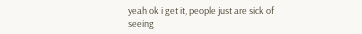yeah ok i get it, people just are sick of seeing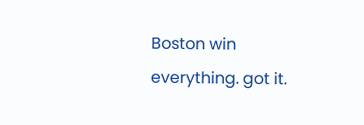Boston win everything. got it.